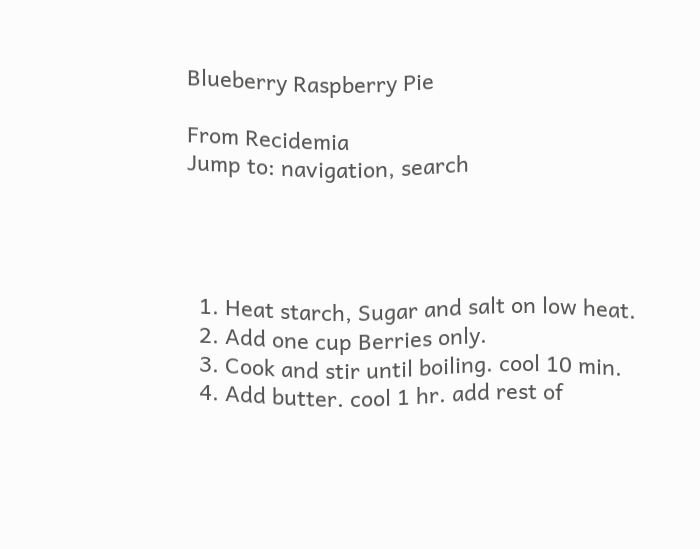Blueberry Raspberry Pie

From Recidemia
Jump to: navigation, search




  1. Heat starch, Sugar and salt on low heat.
  2. Add one cup Berries only.
  3. Cook and stir until boiling. cool 10 min.
  4. Add butter. cool 1 hr. add rest of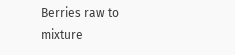Berries raw to mixture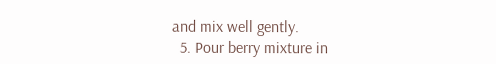and mix well gently.
  5. Pour berry mixture in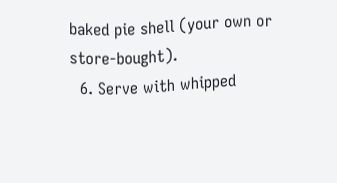baked pie shell (your own or store-bought).
  6. Serve with whipped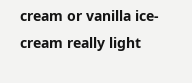cream or vanilla ice-cream really light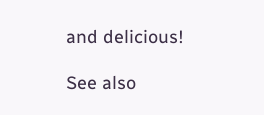and delicious!

See also